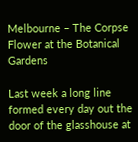Melbourne – The Corpse Flower at the Botanical Gardens

Last week a long line formed every day out the door of the glasshouse at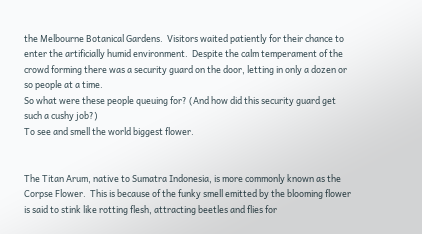the Melbourne Botanical Gardens.  Visitors waited patiently for their chance to enter the artificially humid environment.  Despite the calm temperament of the crowd forming there was a security guard on the door, letting in only a dozen or so people at a time.
So what were these people queuing for? (And how did this security guard get such a cushy job?)
To see and smell the world biggest flower.


The Titan Arum, native to Sumatra Indonesia, is more commonly known as the Corpse Flower.  This is because of the funky smell emitted by the blooming flower is said to stink like rotting flesh, attracting beetles and flies for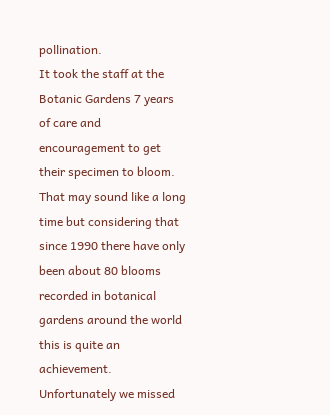pollination.
It took the staff at the Botanic Gardens 7 years of care and encouragement to get their specimen to bloom.  That may sound like a long time but considering that since 1990 there have only been about 80 blooms recorded in botanical gardens around the world this is quite an achievement.
Unfortunately we missed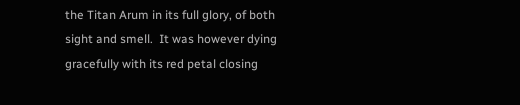the Titan Arum in its full glory, of both sight and smell.  It was however dying gracefully with its red petal closing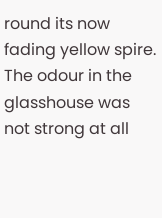round its now fading yellow spire.  The odour in the glasshouse was not strong at all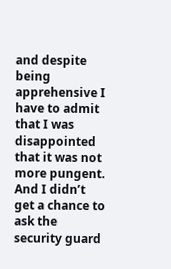and despite being apprehensive I have to admit that I was disappointed that it was not more pungent.
And I didn’t get a chance to ask the security guard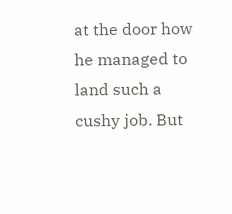at the door how he managed to land such a cushy job. But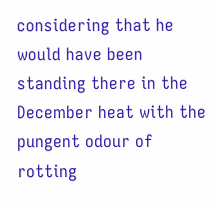considering that he would have been standing there in the December heat with the pungent odour of rotting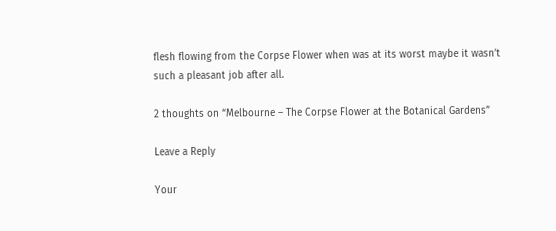flesh flowing from the Corpse Flower when was at its worst maybe it wasn’t such a pleasant job after all.

2 thoughts on “Melbourne – The Corpse Flower at the Botanical Gardens”

Leave a Reply

Your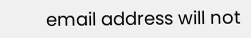email address will not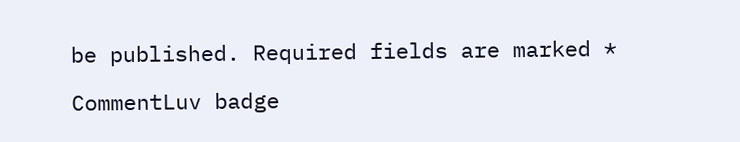be published. Required fields are marked *

CommentLuv badge